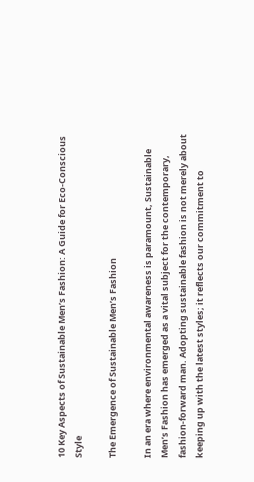10 Key Aspects of Sustainable Men’s Fashion: A Guide for Eco-Conscious Style

The Emergence of Sustainable Men’s Fashion

In an era where environmental awareness is paramount, Sustainable Men’s Fashion has emerged as a vital subject for the contemporary, fashion-forward man. Adopting sustainable fashion is not merely about keeping up with the latest styles; it reflects our commitment to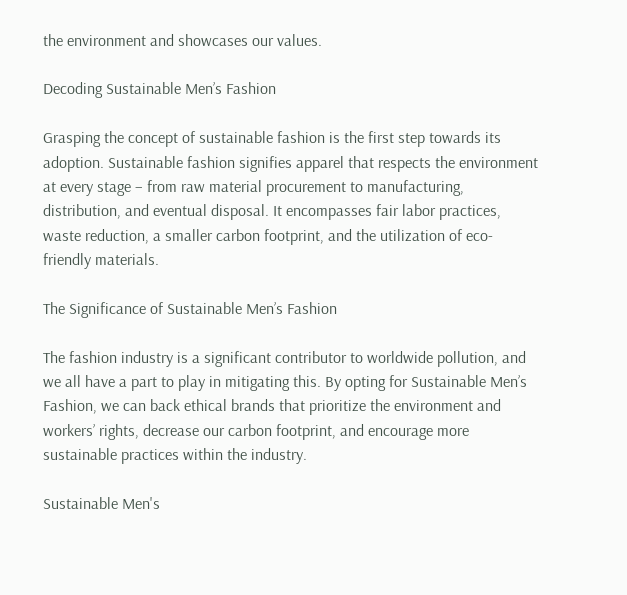the environment and showcases our values.

Decoding Sustainable Men’s Fashion

Grasping the concept of sustainable fashion is the first step towards its adoption. Sustainable fashion signifies apparel that respects the environment at every stage – from raw material procurement to manufacturing, distribution, and eventual disposal. It encompasses fair labor practices, waste reduction, a smaller carbon footprint, and the utilization of eco-friendly materials.

The Significance of Sustainable Men’s Fashion

The fashion industry is a significant contributor to worldwide pollution, and we all have a part to play in mitigating this. By opting for Sustainable Men’s Fashion, we can back ethical brands that prioritize the environment and workers’ rights, decrease our carbon footprint, and encourage more sustainable practices within the industry.

Sustainable Men's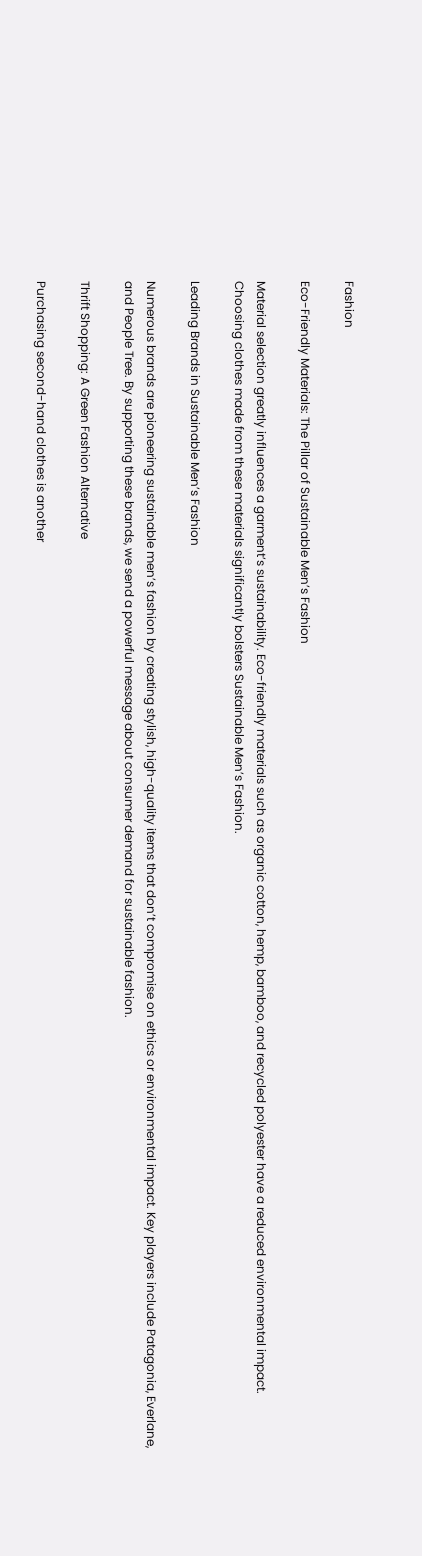Fashion

Eco-Friendly Materials: The Pillar of Sustainable Men’s Fashion

Material selection greatly influences a garment’s sustainability. Eco-friendly materials such as organic cotton, hemp, bamboo, and recycled polyester have a reduced environmental impact. Choosing clothes made from these materials significantly bolsters Sustainable Men’s Fashion.

Leading Brands in Sustainable Men’s Fashion

Numerous brands are pioneering sustainable men’s fashion by creating stylish, high-quality items that don’t compromise on ethics or environmental impact. Key players include Patagonia, Everlane, and People Tree. By supporting these brands, we send a powerful message about consumer demand for sustainable fashion.

Thrift Shopping: A Green Fashion Alternative

Purchasing second-hand clothes is another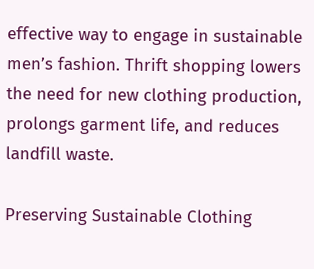effective way to engage in sustainable men’s fashion. Thrift shopping lowers the need for new clothing production, prolongs garment life, and reduces landfill waste.

Preserving Sustainable Clothing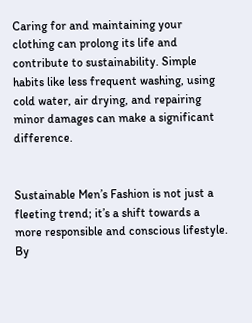Caring for and maintaining your clothing can prolong its life and contribute to sustainability. Simple habits like less frequent washing, using cold water, air drying, and repairing minor damages can make a significant difference.


Sustainable Men’s Fashion is not just a fleeting trend; it’s a shift towards a more responsible and conscious lifestyle. By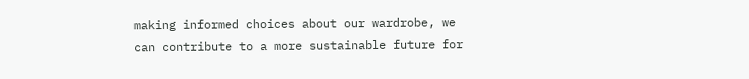making informed choices about our wardrobe, we can contribute to a more sustainable future for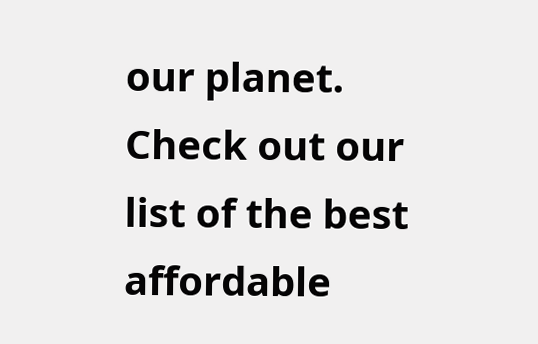our planet. Check out our list of the best affordable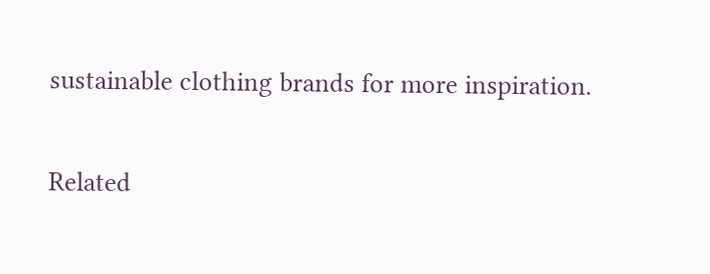sustainable clothing brands for more inspiration.

Related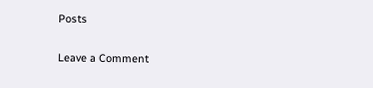Posts

Leave a Comment